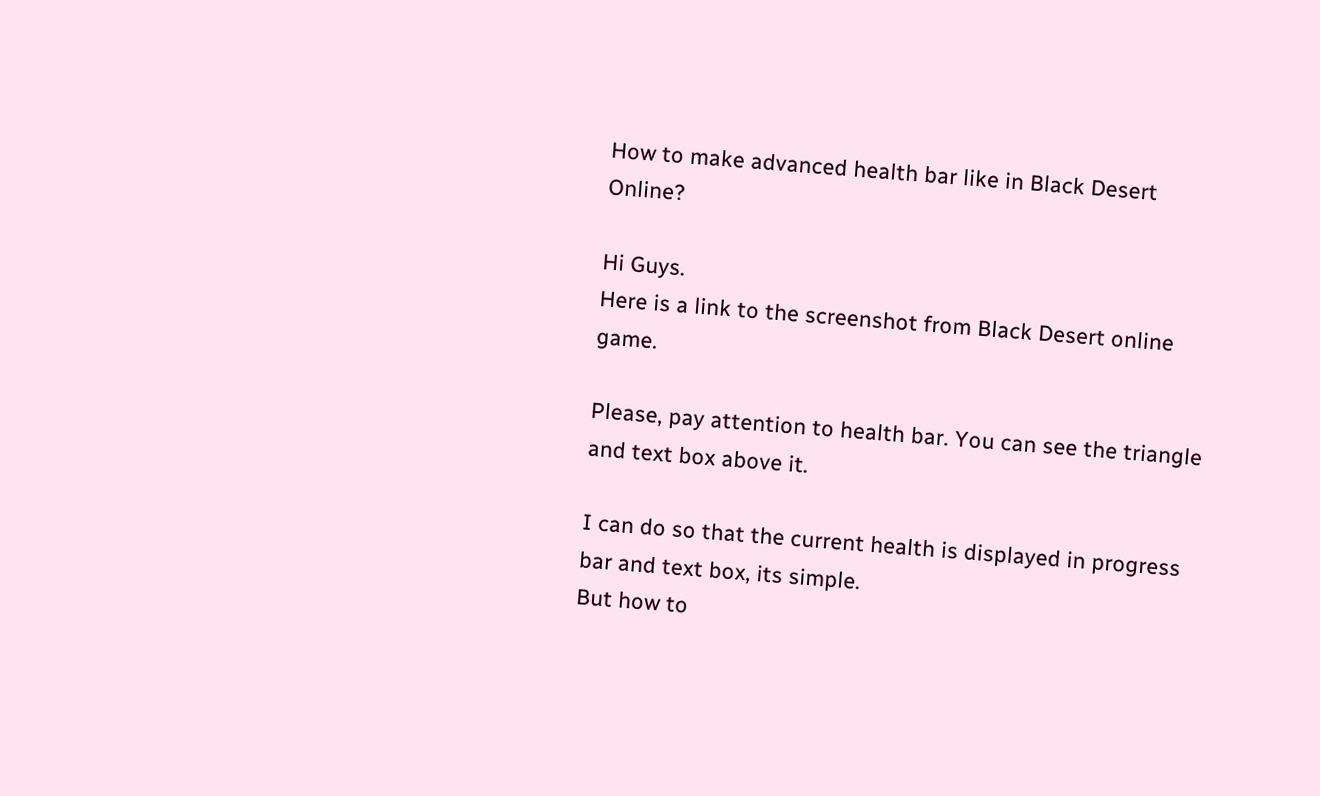How to make advanced health bar like in Black Desert Online?

Hi Guys.
Here is a link to the screenshot from Black Desert online game.

Please, pay attention to health bar. You can see the triangle and text box above it.

I can do so that the current health is displayed in progress bar and text box, its simple.
But how to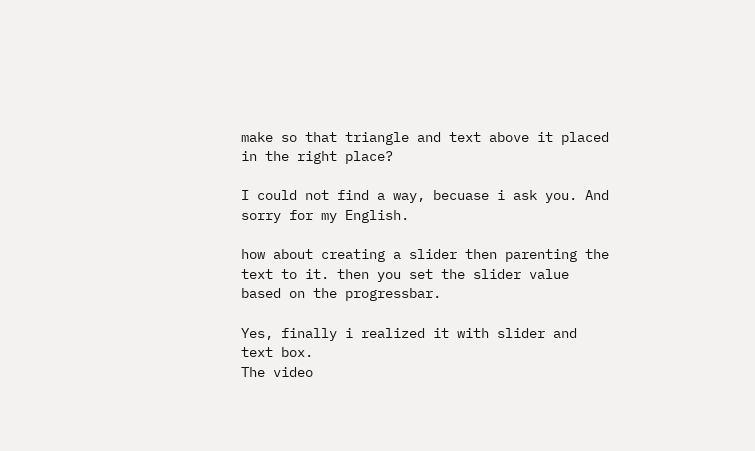make so that triangle and text above it placed in the right place?

I could not find a way, becuase i ask you. And sorry for my English.

how about creating a slider then parenting the text to it. then you set the slider value based on the progressbar.

Yes, finally i realized it with slider and text box.
The video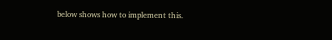below shows how to implement this.